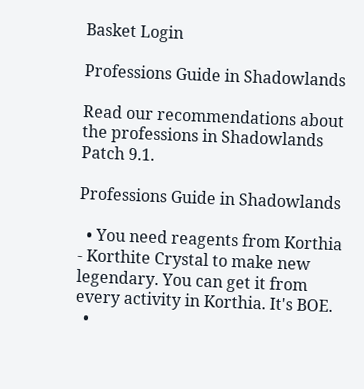Basket Login

Professions Guide in Shadowlands

Read our recommendations about the professions in Shadowlands Patch 9.1.

Professions Guide in Shadowlands

  • You need reagents from Korthia - Korthite Crystal to make new legendary. You can get it from every activity in Korthia. It's BOE.
  •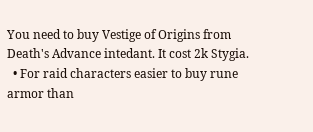You need to buy Vestige of Origins from Death's Advance intedant. It cost 2k Stygia.
  • For raid characters easier to buy rune armor than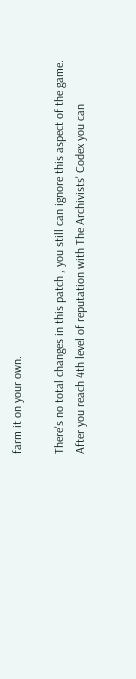farm it on your own.

There's no total changes in this patch , you still can ignore this aspect of the game.
After you reach 4th level of reputation with The Archivists' Codex you can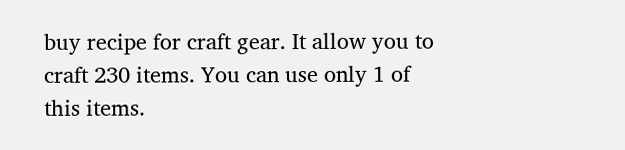buy recipe for craft gear. It allow you to craft 230 items. You can use only 1 of this items.